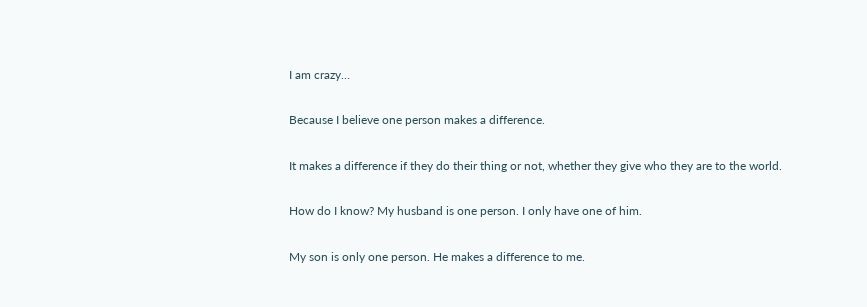I am crazy…

Because I believe one person makes a difference.

It makes a difference if they do their thing or not, whether they give who they are to the world.

How do I know? My husband is one person. I only have one of him.

My son is only one person. He makes a difference to me.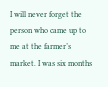I will never forget the person who came up to me at the farmer’s market. I was six months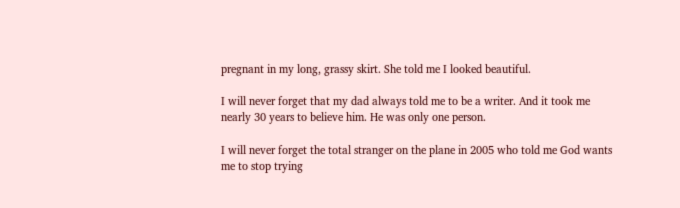pregnant in my long, grassy skirt. She told me I looked beautiful.

I will never forget that my dad always told me to be a writer. And it took me nearly 30 years to believe him. He was only one person.

I will never forget the total stranger on the plane in 2005 who told me God wants me to stop trying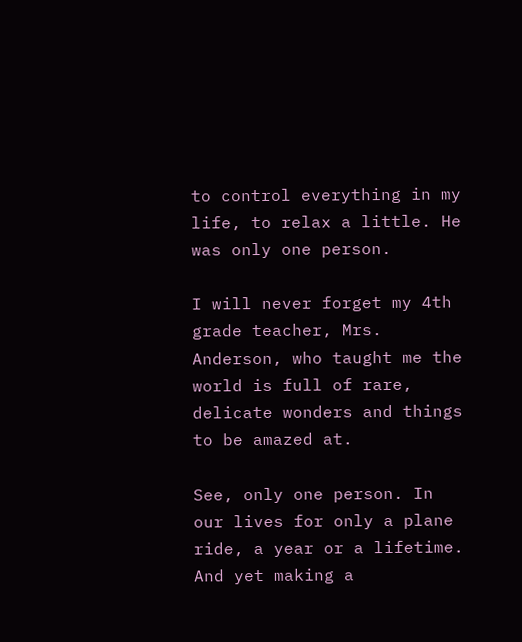to control everything in my life, to relax a little. He was only one person.

I will never forget my 4th grade teacher, Mrs. Anderson, who taught me the world is full of rare, delicate wonders and things to be amazed at.

See, only one person. In our lives for only a plane ride, a year or a lifetime. And yet making a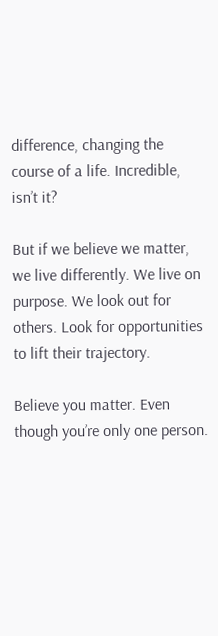difference, changing the course of a life. Incredible, isn’t it?

But if we believe we matter, we live differently. We live on purpose. We look out for others. Look for opportunities to lift their trajectory.

Believe you matter. Even though you’re only one person.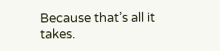Because that’s all it takes.